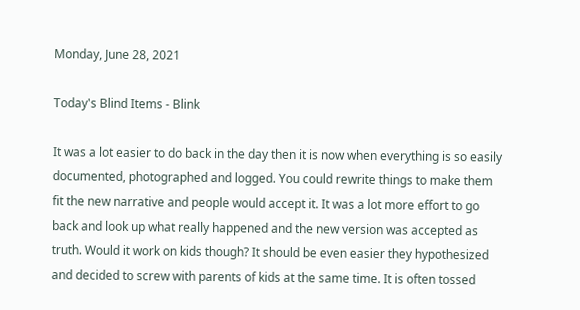Monday, June 28, 2021

Today's Blind Items - Blink

It was a lot easier to do back in the day then it is now when everything is so easily documented, photographed and logged. You could rewrite things to make them fit the new narrative and people would accept it. It was a lot more effort to go back and look up what really happened and the new version was accepted as truth. Would it work on kids though? It should be even easier they hypothesized and decided to screw with parents of kids at the same time. It is often tossed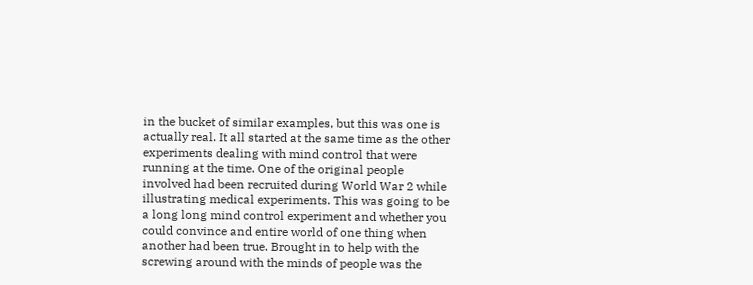in the bucket of similar examples, but this was one is actually real. It all started at the same time as the other experiments dealing with mind control that were running at the time. One of the original people involved had been recruited during World War 2 while illustrating medical experiments. This was going to be a long long mind control experiment and whether you could convince and entire world of one thing when another had been true. Brought in to help with the screwing around with the minds of people was the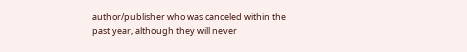author/publisher who was canceled within the past year, although they will never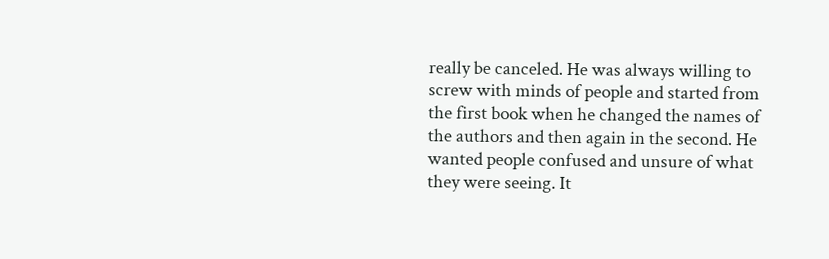really be canceled. He was always willing to screw with minds of people and started from the first book when he changed the names of the authors and then again in the second. He wanted people confused and unsure of what they were seeing. It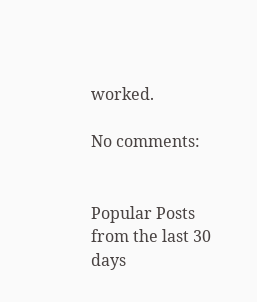worked.

No comments:


Popular Posts from the last 30 days